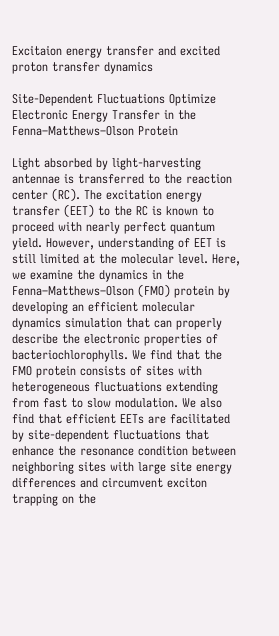Excitaion energy transfer and excited proton transfer dynamics

Site-Dependent Fluctuations Optimize Electronic Energy Transfer in the Fenna–Matthews–Olson Protein

Light absorbed by light-harvesting antennae is transferred to the reaction center (RC). The excitation energy transfer (EET) to the RC is known to proceed with nearly perfect quantum yield. However, understanding of EET is still limited at the molecular level. Here, we examine the dynamics in the Fenna–Matthews–Olson (FMO) protein by developing an efficient molecular dynamics simulation that can properly describe the electronic properties of bacteriochlorophylls. We find that the FMO protein consists of sites with heterogeneous fluctuations extending from fast to slow modulation. We also find that efficient EETs are facilitated by site-dependent fluctuations that enhance the resonance condition between neighboring sites with large site energy differences and circumvent exciton trapping on the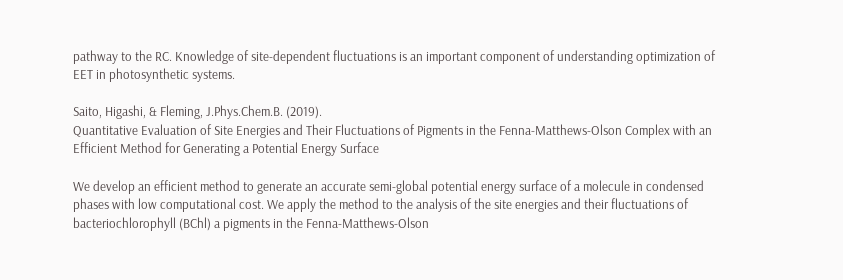pathway to the RC. Knowledge of site-dependent fluctuations is an important component of understanding optimization of EET in photosynthetic systems.

Saito, Higashi, & Fleming, J.Phys.Chem.B. (2019).
Quantitative Evaluation of Site Energies and Their Fluctuations of Pigments in the Fenna-Matthews-Olson Complex with an Efficient Method for Generating a Potential Energy Surface

We develop an efficient method to generate an accurate semi-global potential energy surface of a molecule in condensed phases with low computational cost. We apply the method to the analysis of the site energies and their fluctuations of bacteriochlorophyll (BChl) a pigments in the Fenna-Matthews-Olson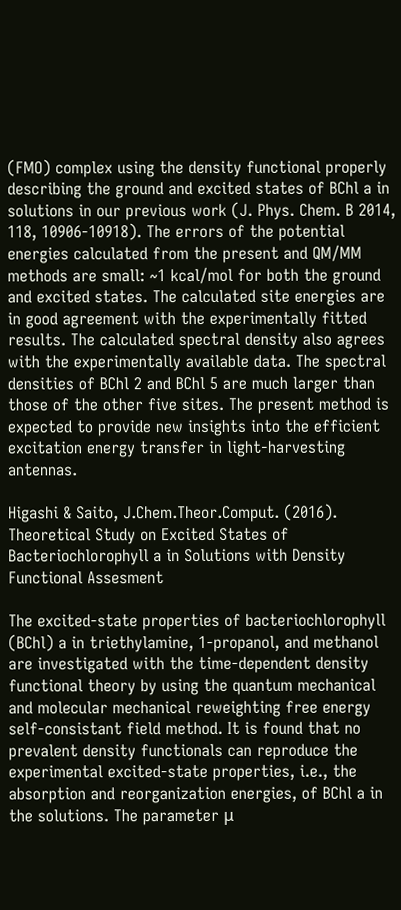(FMO) complex using the density functional properly describing the ground and excited states of BChl a in solutions in our previous work (J. Phys. Chem. B 2014, 118, 10906-10918). The errors of the potential energies calculated from the present and QM/MM methods are small: ~1 kcal/mol for both the ground and excited states. The calculated site energies are in good agreement with the experimentally fitted results. The calculated spectral density also agrees with the experimentally available data. The spectral densities of BChl 2 and BChl 5 are much larger than those of the other five sites. The present method is expected to provide new insights into the efficient excitation energy transfer in light-harvesting antennas.

Higashi & Saito, J.Chem.Theor.Comput. (2016).
Theoretical Study on Excited States of Bacteriochlorophyll a in Solutions with Density Functional Assesment

The excited-state properties of bacteriochlorophyll (BChl) a in triethylamine, 1-propanol, and methanol are investigated with the time-dependent density functional theory by using the quantum mechanical and molecular mechanical reweighting free energy self-consistant field method. It is found that no prevalent density functionals can reproduce the experimental excited-state properties, i.e., the absorption and reorganization energies, of BChl a in the solutions. The parameter μ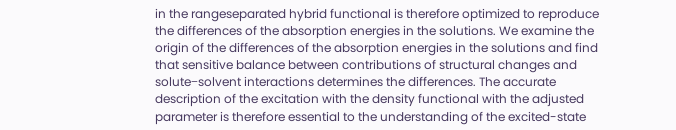in the rangeseparated hybrid functional is therefore optimized to reproduce the differences of the absorption energies in the solutions. We examine the origin of the differences of the absorption energies in the solutions and find that sensitive balance between contributions of structural changes and solute−solvent interactions determines the differences. The accurate description of the excitation with the density functional with the adjusted parameter is therefore essential to the understanding of the excited-state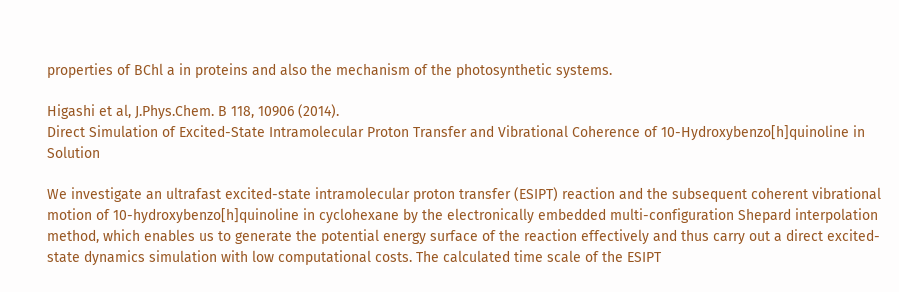properties of BChl a in proteins and also the mechanism of the photosynthetic systems.

Higashi et al, J.Phys.Chem. B 118, 10906 (2014).
Direct Simulation of Excited-State Intramolecular Proton Transfer and Vibrational Coherence of 10-Hydroxybenzo[h]quinoline in Solution

We investigate an ultrafast excited-state intramolecular proton transfer (ESIPT) reaction and the subsequent coherent vibrational motion of 10-hydroxybenzo[h]quinoline in cyclohexane by the electronically embedded multi-configuration Shepard interpolation method, which enables us to generate the potential energy surface of the reaction effectively and thus carry out a direct excited-state dynamics simulation with low computational costs. The calculated time scale of the ESIPT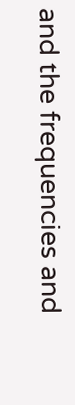and the frequencies and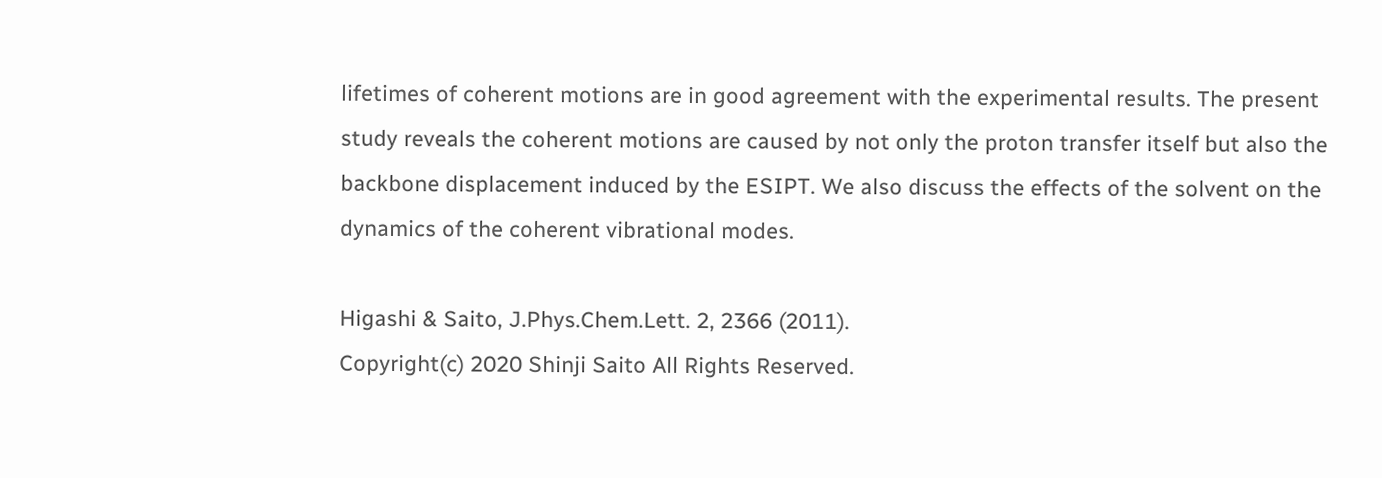lifetimes of coherent motions are in good agreement with the experimental results. The present study reveals the coherent motions are caused by not only the proton transfer itself but also the backbone displacement induced by the ESIPT. We also discuss the effects of the solvent on the dynamics of the coherent vibrational modes.

Higashi & Saito, J.Phys.Chem.Lett. 2, 2366 (2011).
Copyright(c) 2020 Shinji Saito All Rights Reserved.